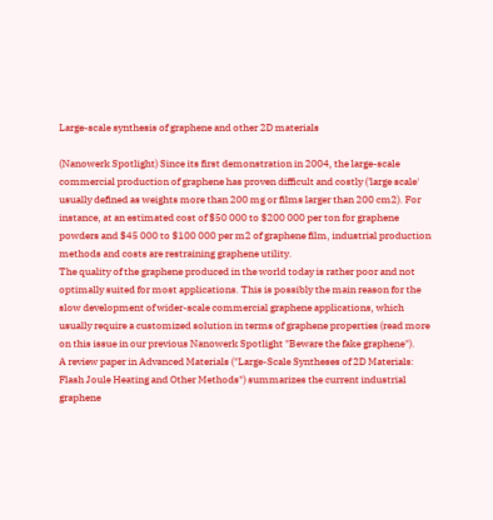Large-scale synthesis of graphene and other 2D materials

(Nanowerk Spotlight) Since its first demonstration in 2004, the large-scale commercial production of graphene has proven difficult and costly ('large scale' usually defined as weights more than 200 mg or films larger than 200 cm2). For instance, at an estimated cost of $50 000 to $200 000 per ton for graphene powders and $45 000 to $100 000 per m2 of graphene film, industrial production methods and costs are restraining graphene utility.
The quality of the graphene produced in the world today is rather poor and not optimally suited for most applications. This is possibly the main reason for the slow development of wider-scale commercial graphene applications, which usually require a customized solution in terms of graphene properties (read more on this issue in our previous Nanowerk Spotlight "Beware the fake graphene").
A review paper in Advanced Materials ("Large-Scale Syntheses of 2D Materials: Flash Joule Heating and Other Methods") summarizes the current industrial graphene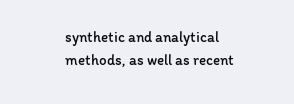synthetic and analytical methods, as well as recent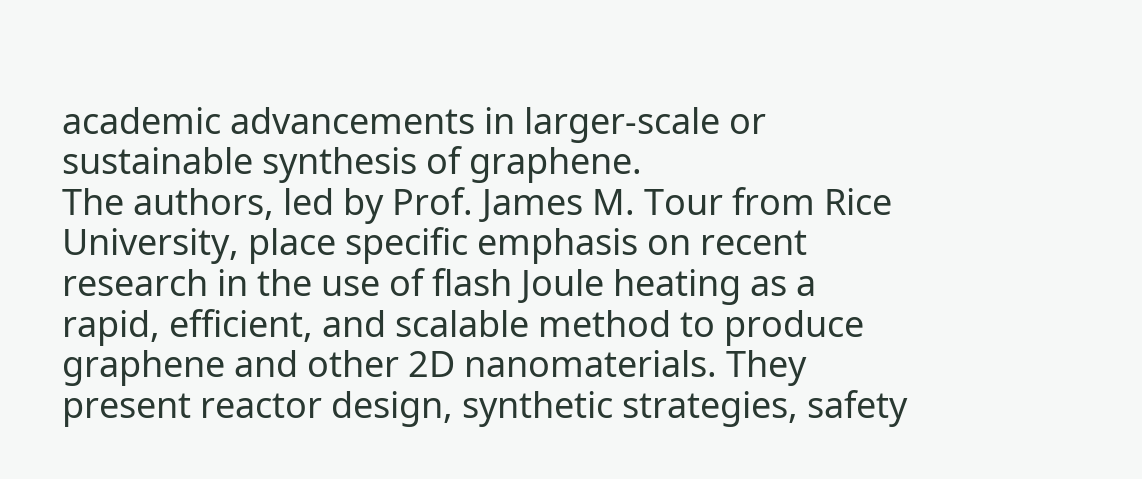academic advancements in larger-scale or sustainable synthesis of graphene.
The authors, led by Prof. James M. Tour from Rice University, place specific emphasis on recent research in the use of flash Joule heating as a rapid, efficient, and scalable method to produce graphene and other 2D nanomaterials. They present reactor design, synthetic strategies, safety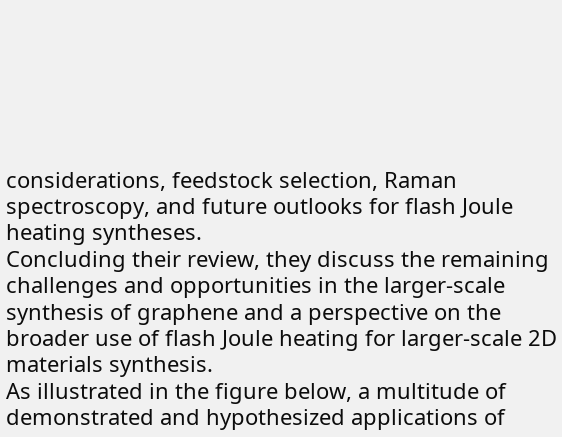considerations, feedstock selection, Raman spectroscopy, and future outlooks for flash Joule heating syntheses.
Concluding their review, they discuss the remaining challenges and opportunities in the larger-scale synthesis of graphene and a perspective on the broader use of flash Joule heating for larger-scale 2D materials synthesis.
As illustrated in the figure below, a multitude of demonstrated and hypothesized applications of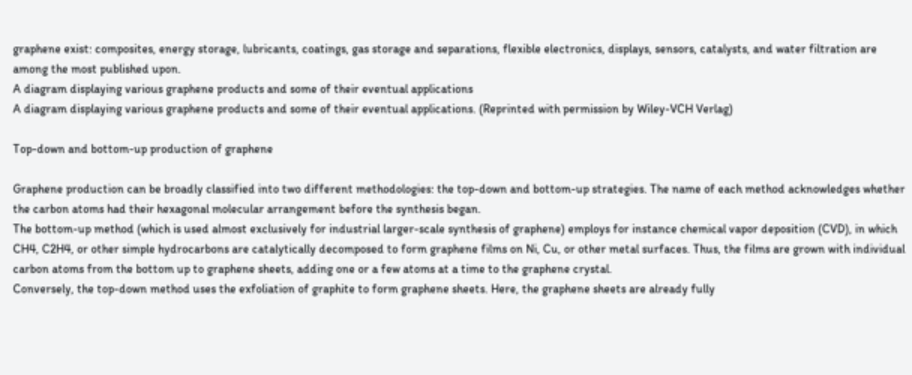graphene exist: composites, energy storage, lubricants, coatings, gas storage and separations, flexible electronics, displays, sensors, catalysts, and water filtration are among the most published upon.
A diagram displaying various graphene products and some of their eventual applications
A diagram displaying various graphene products and some of their eventual applications. (Reprinted with permission by Wiley-VCH Verlag)

Top-down and bottom-up production of graphene

Graphene production can be broadly classified into two different methodologies: the top-down and bottom-up strategies. The name of each method acknowledges whether the carbon atoms had their hexagonal molecular arrangement before the synthesis began.
The bottom-up method (which is used almost exclusively for industrial larger-scale synthesis of graphene) employs for instance chemical vapor deposition (CVD), in which CH4, C2H4, or other simple hydrocarbons are catalytically decomposed to form graphene films on Ni, Cu, or other metal surfaces. Thus, the films are grown with individual carbon atoms from the bottom up to graphene sheets, adding one or a few atoms at a time to the graphene crystal.
Conversely, the top-down method uses the exfoliation of graphite to form graphene sheets. Here, the graphene sheets are already fully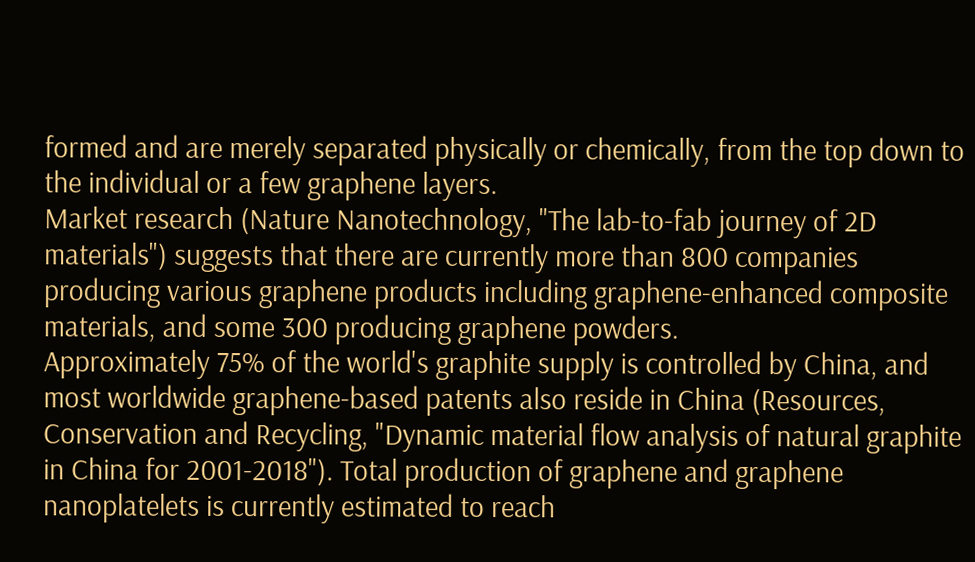formed and are merely separated physically or chemically, from the top down to the individual or a few graphene layers.
Market research (Nature Nanotechnology, "The lab-to-fab journey of 2D materials") suggests that there are currently more than 800 companies producing various graphene products including graphene-enhanced composite materials, and some 300 producing graphene powders.
Approximately 75% of the world's graphite supply is controlled by China, and most worldwide graphene-based patents also reside in China (Resources, Conservation and Recycling, "Dynamic material flow analysis of natural graphite in China for 2001-2018"). Total production of graphene and graphene nanoplatelets is currently estimated to reach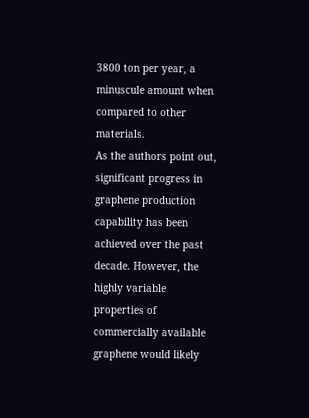3800 ton per year, a minuscule amount when compared to other materials.
As the authors point out, significant progress in graphene production capability has been achieved over the past decade. However, the highly variable properties of commercially available graphene would likely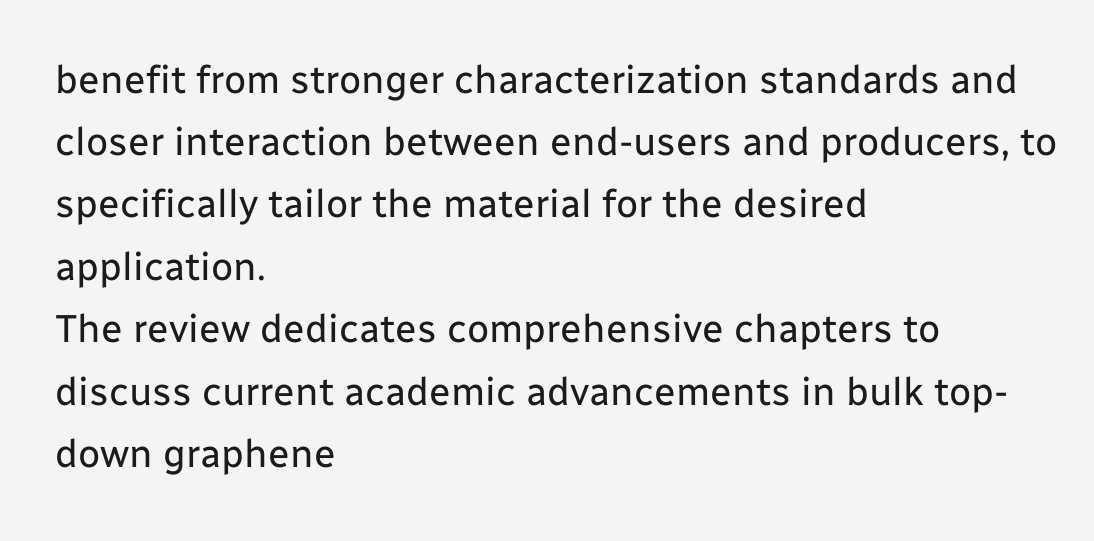benefit from stronger characterization standards and closer interaction between end-users and producers, to specifically tailor the material for the desired application.
The review dedicates comprehensive chapters to discuss current academic advancements in bulk top-down graphene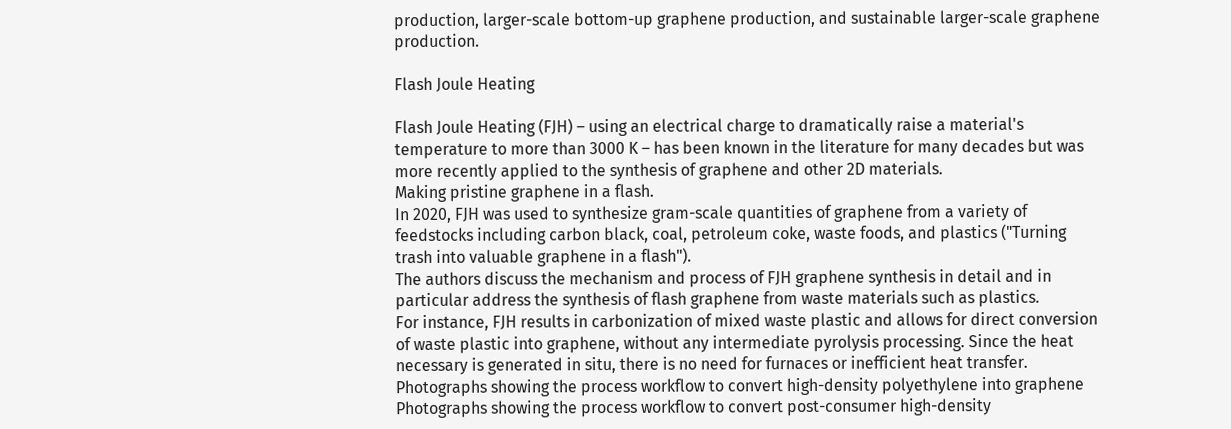production, larger-scale bottom-up graphene production, and sustainable larger-scale graphene production.

Flash Joule Heating

Flash Joule Heating (FJH) – using an electrical charge to dramatically raise a material's temperature to more than 3000 K – has been known in the literature for many decades but was more recently applied to the synthesis of graphene and other 2D materials.
Making pristine graphene in a flash.
In 2020, FJH was used to synthesize gram-scale quantities of graphene from a variety of feedstocks including carbon black, coal, petroleum coke, waste foods, and plastics ("Turning trash into valuable graphene in a flash").
The authors discuss the mechanism and process of FJH graphene synthesis in detail and in particular address the synthesis of flash graphene from waste materials such as plastics.
For instance, FJH results in carbonization of mixed waste plastic and allows for direct conversion of waste plastic into graphene, without any intermediate pyrolysis processing. Since the heat necessary is generated in situ, there is no need for furnaces or inefficient heat transfer.
Photographs showing the process workflow to convert high-density polyethylene into graphene
Photographs showing the process workflow to convert post-consumer high-density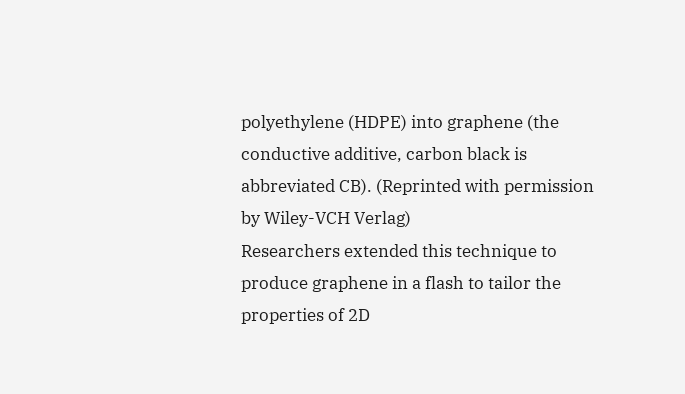polyethylene (HDPE) into graphene (the conductive additive, carbon black is abbreviated CB). (Reprinted with permission by Wiley-VCH Verlag)
Researchers extended this technique to produce graphene in a flash to tailor the properties of 2D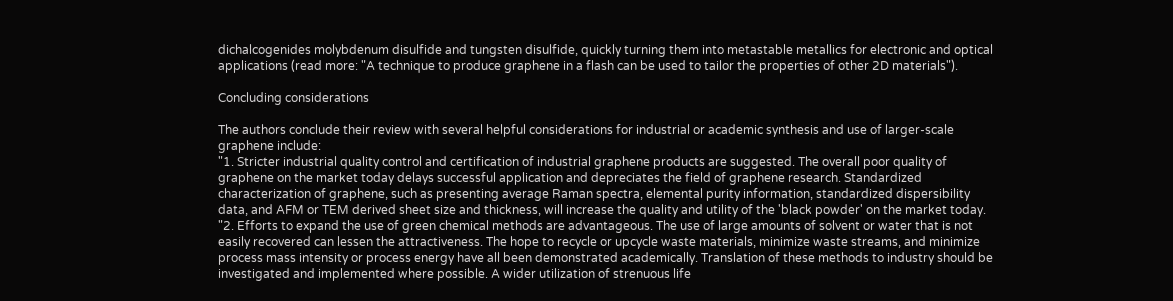dichalcogenides molybdenum disulfide and tungsten disulfide, quickly turning them into metastable metallics for electronic and optical applications (read more: "A technique to produce graphene in a flash can be used to tailor the properties of other 2D materials").

Concluding considerations

The authors conclude their review with several helpful considerations for industrial or academic synthesis and use of larger-scale graphene include:
"1. Stricter industrial quality control and certification of industrial graphene products are suggested. The overall poor quality of graphene on the market today delays successful application and depreciates the field of graphene research. Standardized characterization of graphene, such as presenting average Raman spectra, elemental purity information, standardized dispersibility data, and AFM or TEM derived sheet size and thickness, will increase the quality and utility of the 'black powder' on the market today.
"2. Efforts to expand the use of green chemical methods are advantageous. The use of large amounts of solvent or water that is not easily recovered can lessen the attractiveness. The hope to recycle or upcycle waste materials, minimize waste streams, and minimize process mass intensity or process energy have all been demonstrated academically. Translation of these methods to industry should be investigated and implemented where possible. A wider utilization of strenuous life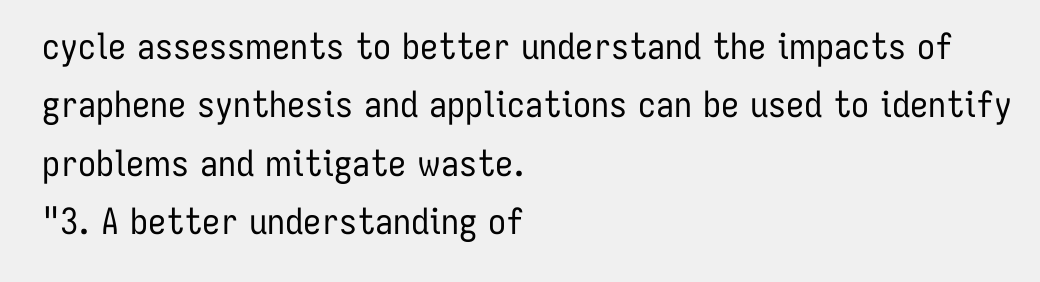cycle assessments to better understand the impacts of graphene synthesis and applications can be used to identify problems and mitigate waste.
"3. A better understanding of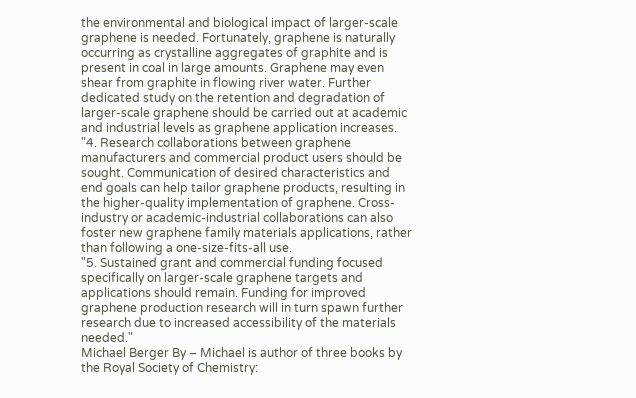the environmental and biological impact of larger-scale graphene is needed. Fortunately, graphene is naturally occurring as crystalline aggregates of graphite and is present in coal in large amounts. Graphene may even shear from graphite in flowing river water. Further dedicated study on the retention and degradation of larger-scale graphene should be carried out at academic and industrial levels as graphene application increases.
"4. Research collaborations between graphene manufacturers and commercial product users should be sought. Communication of desired characteristics and end goals can help tailor graphene products, resulting in the higher-quality implementation of graphene. Cross-industry or academic-industrial collaborations can also foster new graphene family materials applications, rather than following a one-size-fits-all use.
"5. Sustained grant and commercial funding focused specifically on larger-scale graphene targets and applications should remain. Funding for improved graphene production research will in turn spawn further research due to increased accessibility of the materials needed."
Michael Berger By – Michael is author of three books by the Royal Society of Chemistry: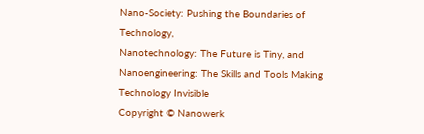Nano-Society: Pushing the Boundaries of Technology,
Nanotechnology: The Future is Tiny, and
Nanoengineering: The Skills and Tools Making Technology Invisible
Copyright © Nanowerk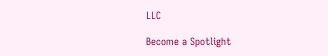LLC

Become a Spotlight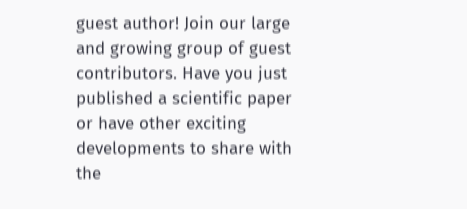guest author! Join our large and growing group of guest contributors. Have you just published a scientific paper or have other exciting developments to share with the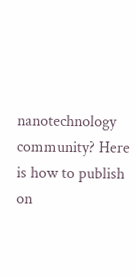nanotechnology community? Here is how to publish on